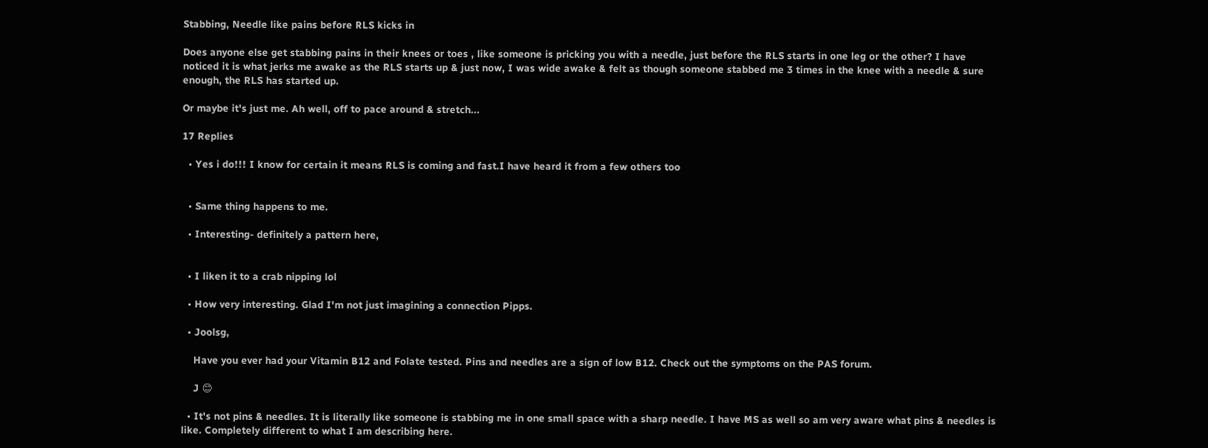Stabbing, Needle like pains before RLS kicks in

Does anyone else get stabbing pains in their knees or toes , like someone is pricking you with a needle, just before the RLS starts in one leg or the other? I have noticed it is what jerks me awake as the RLS starts up & just now, I was wide awake & felt as though someone stabbed me 3 times in the knee with a needle & sure enough, the RLS has started up.

Or maybe it's just me. Ah well, off to pace around & stretch...

17 Replies

  • Yes i do!!! I know for certain it means RLS is coming and fast.I have heard it from a few others too


  • Same thing happens to me.

  • Interesting- definitely a pattern here,


  • I liken it to a crab nipping lol

  • How very interesting. Glad I'm not just imagining a connection Pipps.

  • Joolsg,

    Have you ever had your Vitamin B12 and Folate tested. Pins and needles are a sign of low B12. Check out the symptoms on the PAS forum.

    J 😊

  • It's not pins & needles. It is literally like someone is stabbing me in one small space with a sharp needle. I have MS as well so am very aware what pins & needles is like. Completely different to what I am describing here.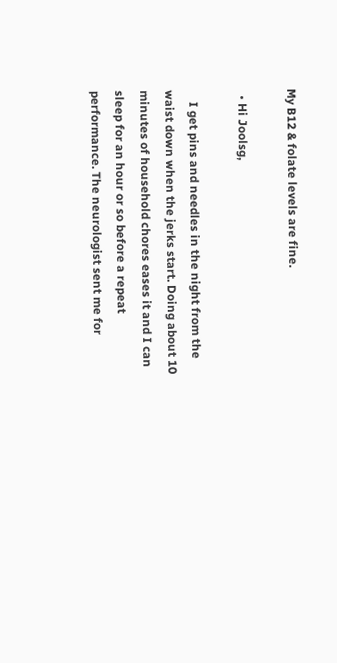My B12 & folate levels are fine.

  • Hi Joolsg,

    I get pins and needles in the night from the waist down when the jerks start. Doing about 10 minutes of household chores eases it and I can sleep for an hour or so before a repeat performance. The neurologist sent me for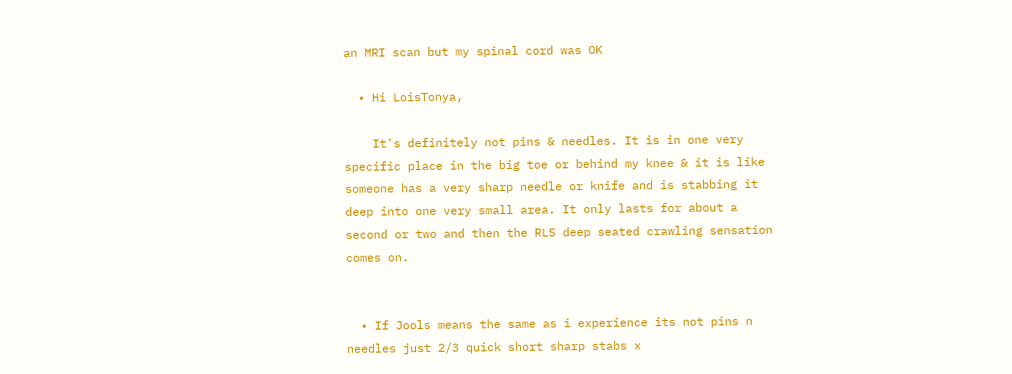an MRI scan but my spinal cord was OK

  • Hi LoisTonya,

    It's definitely not pins & needles. It is in one very specific place in the big toe or behind my knee & it is like someone has a very sharp needle or knife and is stabbing it deep into one very small area. It only lasts for about a second or two and then the RLS deep seated crawling sensation comes on.


  • If Jools means the same as i experience its not pins n needles just 2/3 quick short sharp stabs x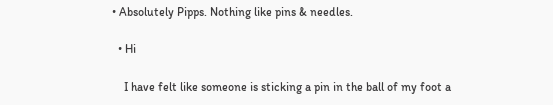• Absolutely Pipps. Nothing like pins & needles.

  • Hi

    I have felt like someone is sticking a pin in the ball of my foot a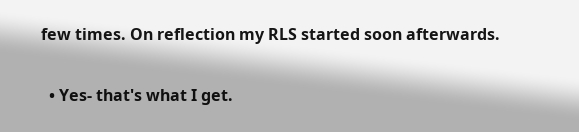few times. On reflection my RLS started soon afterwards.

  • Yes- that's what I get.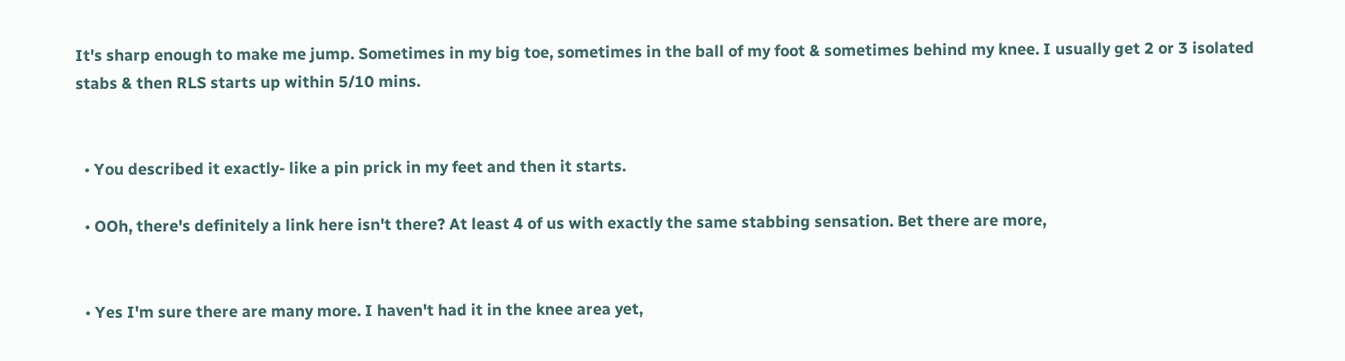It's sharp enough to make me jump. Sometimes in my big toe, sometimes in the ball of my foot & sometimes behind my knee. I usually get 2 or 3 isolated stabs & then RLS starts up within 5/10 mins.


  • You described it exactly- like a pin prick in my feet and then it starts.

  • OOh, there's definitely a link here isn't there? At least 4 of us with exactly the same stabbing sensation. Bet there are more,


  • Yes I'm sure there are many more. I haven't had it in the knee area yet,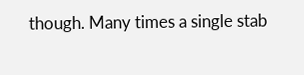though. Many times a single stab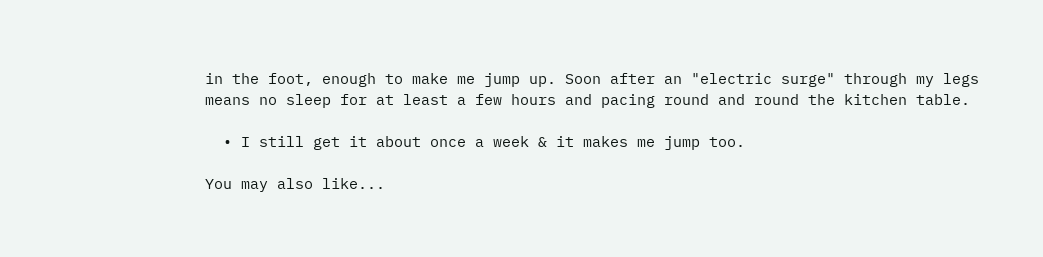in the foot, enough to make me jump up. Soon after an "electric surge" through my legs means no sleep for at least a few hours and pacing round and round the kitchen table.

  • I still get it about once a week & it makes me jump too.

You may also like...